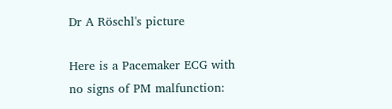Dr A Röschl's picture

Here is a Pacemaker ECG with no signs of PM malfunction: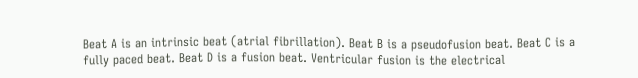Beat A is an intrinsic beat (atrial fibrillation). Beat B is a pseudofusion beat. Beat C is a fully paced beat. Beat D is a fusion beat. Ventricular fusion is the electrical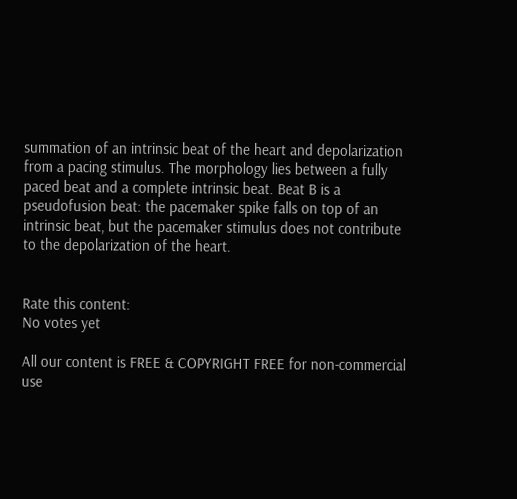summation of an intrinsic beat of the heart and depolarization from a pacing stimulus. The morphology lies between a fully paced beat and a complete intrinsic beat. Beat B is a pseudofusion beat: the pacemaker spike falls on top of an intrinsic beat, but the pacemaker stimulus does not contribute to the depolarization of the heart.


Rate this content:
No votes yet

All our content is FREE & COPYRIGHT FREE for non-commercial use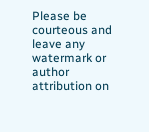Please be courteous and leave any watermark or author attribution on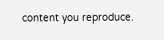content you reproduce.